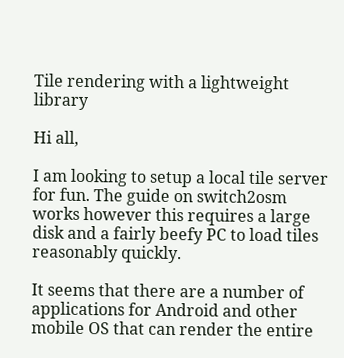Tile rendering with a lightweight library

Hi all,

I am looking to setup a local tile server for fun. The guide on switch2osm works however this requires a large disk and a fairly beefy PC to load tiles reasonably quickly.

It seems that there are a number of applications for Android and other mobile OS that can render the entire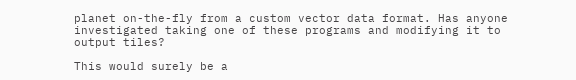planet on-the-fly from a custom vector data format. Has anyone investigated taking one of these programs and modifying it to output tiles?

This would surely be a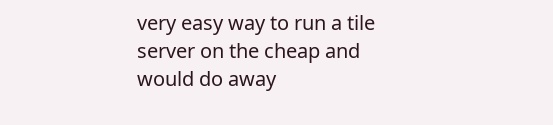very easy way to run a tile server on the cheap and would do away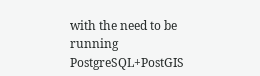with the need to be running PostgreSQL+PostGIS